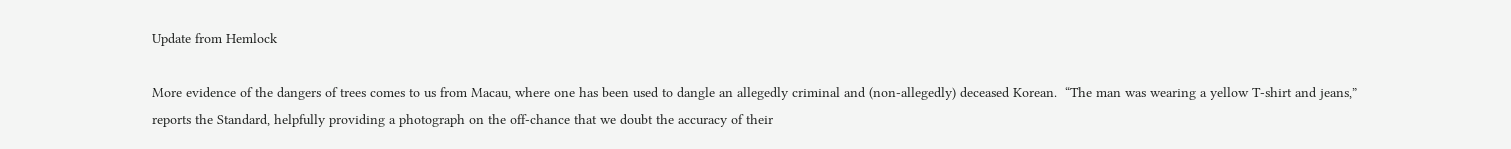Update from Hemlock

More evidence of the dangers of trees comes to us from Macau, where one has been used to dangle an allegedly criminal and (non-allegedly) deceased Korean.  “The man was wearing a yellow T-shirt and jeans,” reports the Standard, helpfully providing a photograph on the off-chance that we doubt the accuracy of their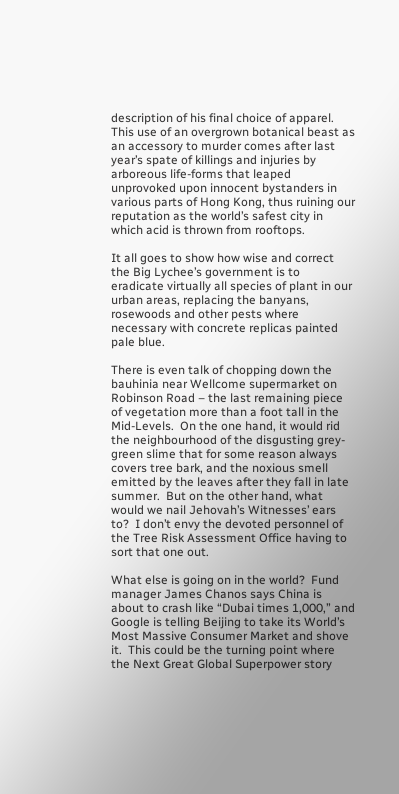description of his final choice of apparel. This use of an overgrown botanical beast as an accessory to murder comes after last year’s spate of killings and injuries by arboreous life-forms that leaped unprovoked upon innocent bystanders in various parts of Hong Kong, thus ruining our reputation as the world’s safest city in which acid is thrown from rooftops.

It all goes to show how wise and correct the Big Lychee’s government is to eradicate virtually all species of plant in our urban areas, replacing the banyans, rosewoods and other pests where necessary with concrete replicas painted pale blue.

There is even talk of chopping down the bauhinia near Wellcome supermarket on Robinson Road – the last remaining piece of vegetation more than a foot tall in the Mid-Levels.  On the one hand, it would rid the neighbourhood of the disgusting grey-green slime that for some reason always covers tree bark, and the noxious smell emitted by the leaves after they fall in late summer.  But on the other hand, what would we nail Jehovah’s Witnesses’ ears to?  I don’t envy the devoted personnel of the Tree Risk Assessment Office having to sort that one out.

What else is going on in the world?  Fund manager James Chanos says China is about to crash like “Dubai times 1,000,” and Google is telling Beijing to take its World’s Most Massive Consumer Market and shove it.  This could be the turning point where the Next Great Global Superpower story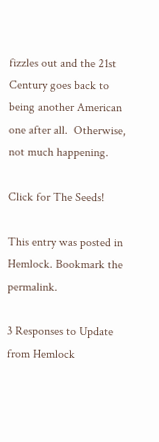fizzles out and the 21st Century goes back to being another American one after all.  Otherwise, not much happening.

Click for The Seeds!

This entry was posted in Hemlock. Bookmark the permalink.

3 Responses to Update from Hemlock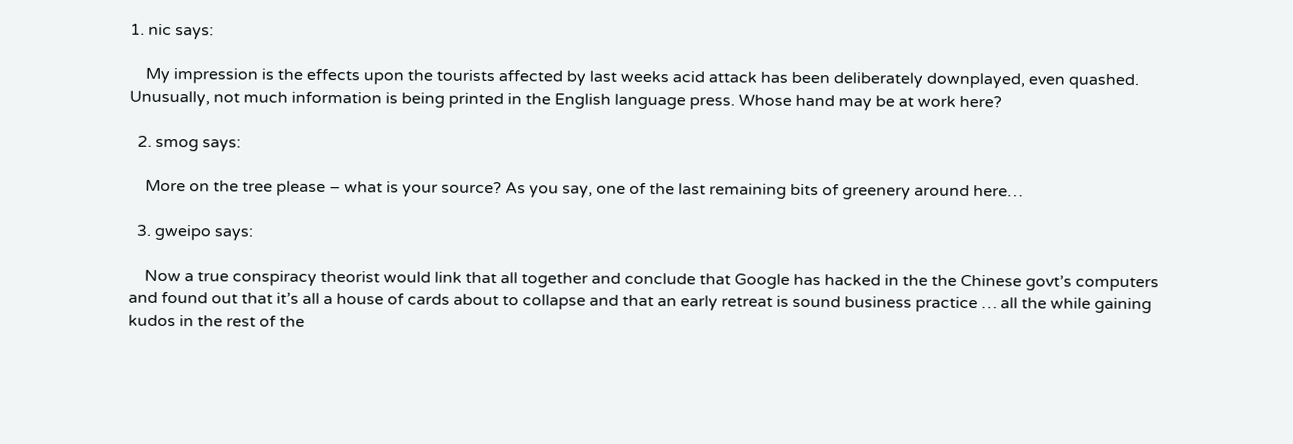1. nic says:

    My impression is the effects upon the tourists affected by last weeks acid attack has been deliberately downplayed, even quashed. Unusually, not much information is being printed in the English language press. Whose hand may be at work here?

  2. smog says:

    More on the tree please – what is your source? As you say, one of the last remaining bits of greenery around here…

  3. gweipo says:

    Now a true conspiracy theorist would link that all together and conclude that Google has hacked in the the Chinese govt’s computers and found out that it’s all a house of cards about to collapse and that an early retreat is sound business practice … all the while gaining kudos in the rest of the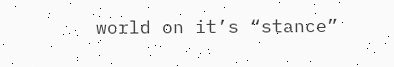world on it’s “stance”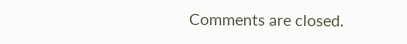Comments are closed.